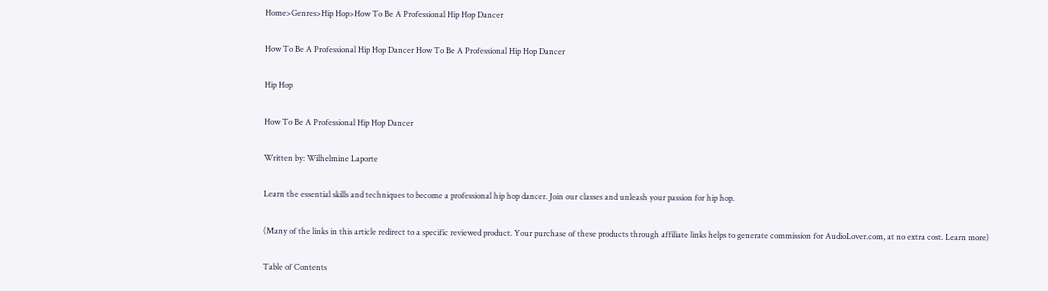Home>Genres>Hip Hop>How To Be A Professional Hip Hop Dancer

How To Be A Professional Hip Hop Dancer How To Be A Professional Hip Hop Dancer

Hip Hop

How To Be A Professional Hip Hop Dancer

Written by: Wilhelmine Laporte

Learn the essential skills and techniques to become a professional hip hop dancer. Join our classes and unleash your passion for hip hop.

(Many of the links in this article redirect to a specific reviewed product. Your purchase of these products through affiliate links helps to generate commission for AudioLover.com, at no extra cost. Learn more)

Table of Contents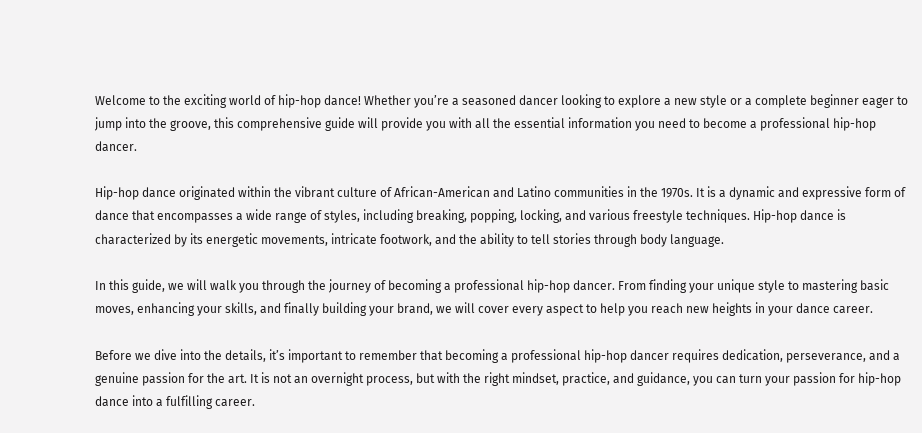Welcome to the exciting world of hip-hop dance! Whether you’re a seasoned dancer looking to explore a new style or a complete beginner eager to jump into the groove, this comprehensive guide will provide you with all the essential information you need to become a professional hip-hop dancer.

Hip-hop dance originated within the vibrant culture of African-American and Latino communities in the 1970s. It is a dynamic and expressive form of dance that encompasses a wide range of styles, including breaking, popping, locking, and various freestyle techniques. Hip-hop dance is characterized by its energetic movements, intricate footwork, and the ability to tell stories through body language.

In this guide, we will walk you through the journey of becoming a professional hip-hop dancer. From finding your unique style to mastering basic moves, enhancing your skills, and finally building your brand, we will cover every aspect to help you reach new heights in your dance career.

Before we dive into the details, it’s important to remember that becoming a professional hip-hop dancer requires dedication, perseverance, and a genuine passion for the art. It is not an overnight process, but with the right mindset, practice, and guidance, you can turn your passion for hip-hop dance into a fulfilling career.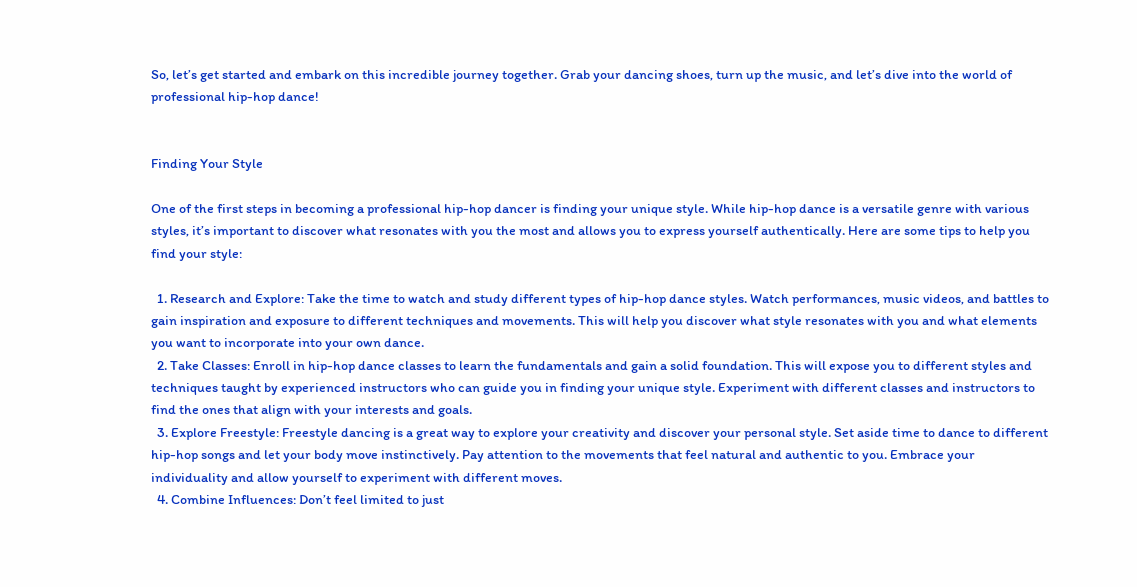So, let’s get started and embark on this incredible journey together. Grab your dancing shoes, turn up the music, and let’s dive into the world of professional hip-hop dance!


Finding Your Style

One of the first steps in becoming a professional hip-hop dancer is finding your unique style. While hip-hop dance is a versatile genre with various styles, it’s important to discover what resonates with you the most and allows you to express yourself authentically. Here are some tips to help you find your style:

  1. Research and Explore: Take the time to watch and study different types of hip-hop dance styles. Watch performances, music videos, and battles to gain inspiration and exposure to different techniques and movements. This will help you discover what style resonates with you and what elements you want to incorporate into your own dance.
  2. Take Classes: Enroll in hip-hop dance classes to learn the fundamentals and gain a solid foundation. This will expose you to different styles and techniques taught by experienced instructors who can guide you in finding your unique style. Experiment with different classes and instructors to find the ones that align with your interests and goals.
  3. Explore Freestyle: Freestyle dancing is a great way to explore your creativity and discover your personal style. Set aside time to dance to different hip-hop songs and let your body move instinctively. Pay attention to the movements that feel natural and authentic to you. Embrace your individuality and allow yourself to experiment with different moves.
  4. Combine Influences: Don’t feel limited to just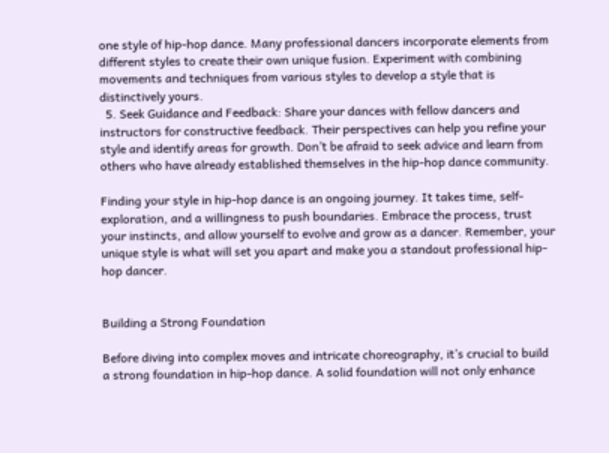one style of hip-hop dance. Many professional dancers incorporate elements from different styles to create their own unique fusion. Experiment with combining movements and techniques from various styles to develop a style that is distinctively yours.
  5. Seek Guidance and Feedback: Share your dances with fellow dancers and instructors for constructive feedback. Their perspectives can help you refine your style and identify areas for growth. Don’t be afraid to seek advice and learn from others who have already established themselves in the hip-hop dance community.

Finding your style in hip-hop dance is an ongoing journey. It takes time, self-exploration, and a willingness to push boundaries. Embrace the process, trust your instincts, and allow yourself to evolve and grow as a dancer. Remember, your unique style is what will set you apart and make you a standout professional hip-hop dancer.


Building a Strong Foundation

Before diving into complex moves and intricate choreography, it’s crucial to build a strong foundation in hip-hop dance. A solid foundation will not only enhance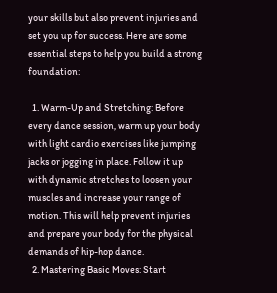your skills but also prevent injuries and set you up for success. Here are some essential steps to help you build a strong foundation:

  1. Warm-Up and Stretching: Before every dance session, warm up your body with light cardio exercises like jumping jacks or jogging in place. Follow it up with dynamic stretches to loosen your muscles and increase your range of motion. This will help prevent injuries and prepare your body for the physical demands of hip-hop dance.
  2. Mastering Basic Moves: Start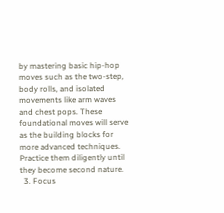by mastering basic hip-hop moves such as the two-step, body rolls, and isolated movements like arm waves and chest pops. These foundational moves will serve as the building blocks for more advanced techniques. Practice them diligently until they become second nature.
  3. Focus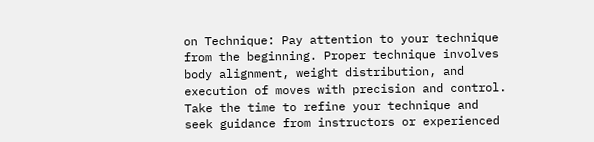on Technique: Pay attention to your technique from the beginning. Proper technique involves body alignment, weight distribution, and execution of moves with precision and control. Take the time to refine your technique and seek guidance from instructors or experienced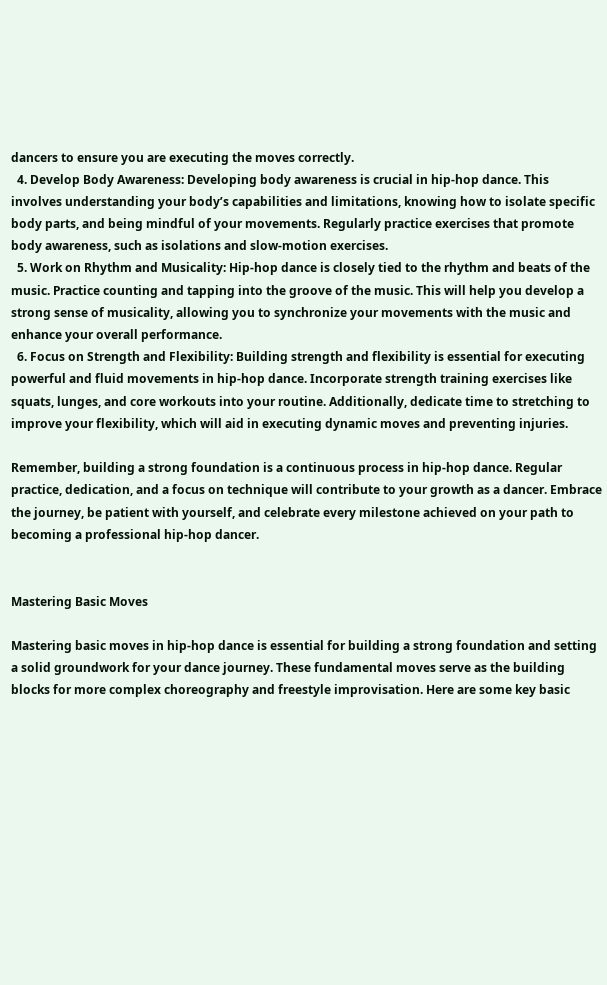dancers to ensure you are executing the moves correctly.
  4. Develop Body Awareness: Developing body awareness is crucial in hip-hop dance. This involves understanding your body’s capabilities and limitations, knowing how to isolate specific body parts, and being mindful of your movements. Regularly practice exercises that promote body awareness, such as isolations and slow-motion exercises.
  5. Work on Rhythm and Musicality: Hip-hop dance is closely tied to the rhythm and beats of the music. Practice counting and tapping into the groove of the music. This will help you develop a strong sense of musicality, allowing you to synchronize your movements with the music and enhance your overall performance.
  6. Focus on Strength and Flexibility: Building strength and flexibility is essential for executing powerful and fluid movements in hip-hop dance. Incorporate strength training exercises like squats, lunges, and core workouts into your routine. Additionally, dedicate time to stretching to improve your flexibility, which will aid in executing dynamic moves and preventing injuries.

Remember, building a strong foundation is a continuous process in hip-hop dance. Regular practice, dedication, and a focus on technique will contribute to your growth as a dancer. Embrace the journey, be patient with yourself, and celebrate every milestone achieved on your path to becoming a professional hip-hop dancer.


Mastering Basic Moves

Mastering basic moves in hip-hop dance is essential for building a strong foundation and setting a solid groundwork for your dance journey. These fundamental moves serve as the building blocks for more complex choreography and freestyle improvisation. Here are some key basic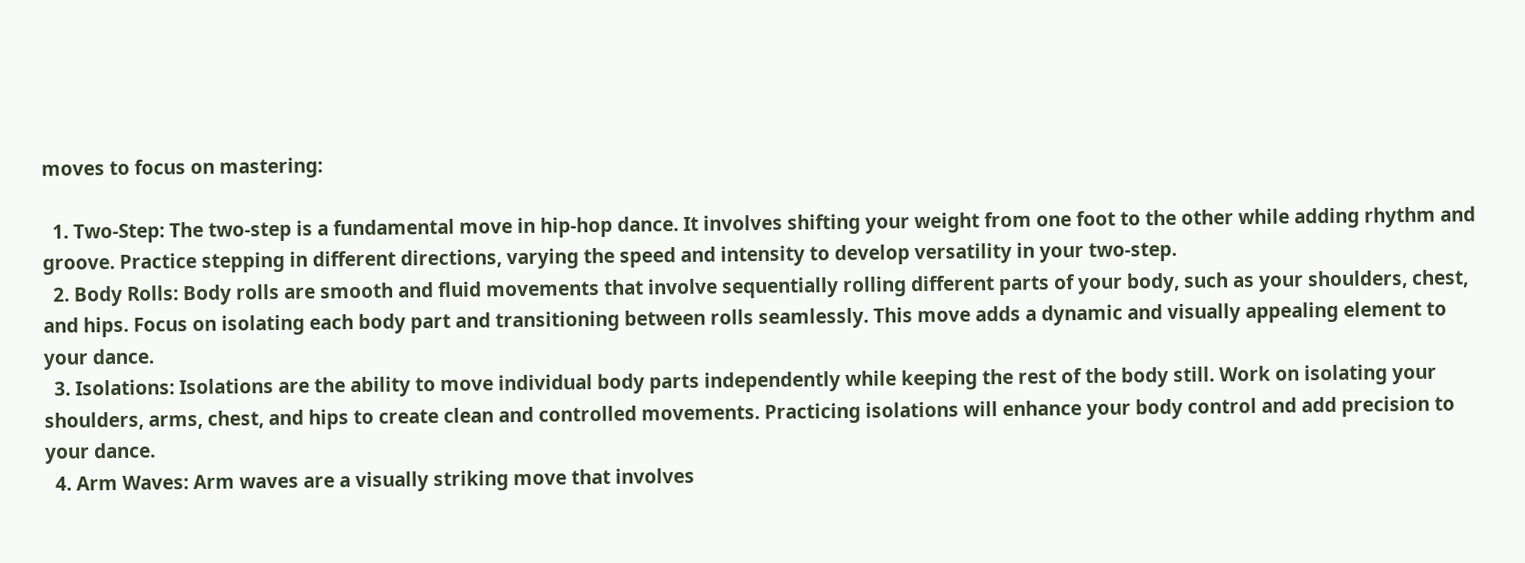moves to focus on mastering:

  1. Two-Step: The two-step is a fundamental move in hip-hop dance. It involves shifting your weight from one foot to the other while adding rhythm and groove. Practice stepping in different directions, varying the speed and intensity to develop versatility in your two-step.
  2. Body Rolls: Body rolls are smooth and fluid movements that involve sequentially rolling different parts of your body, such as your shoulders, chest, and hips. Focus on isolating each body part and transitioning between rolls seamlessly. This move adds a dynamic and visually appealing element to your dance.
  3. Isolations: Isolations are the ability to move individual body parts independently while keeping the rest of the body still. Work on isolating your shoulders, arms, chest, and hips to create clean and controlled movements. Practicing isolations will enhance your body control and add precision to your dance.
  4. Arm Waves: Arm waves are a visually striking move that involves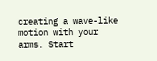creating a wave-like motion with your arms. Start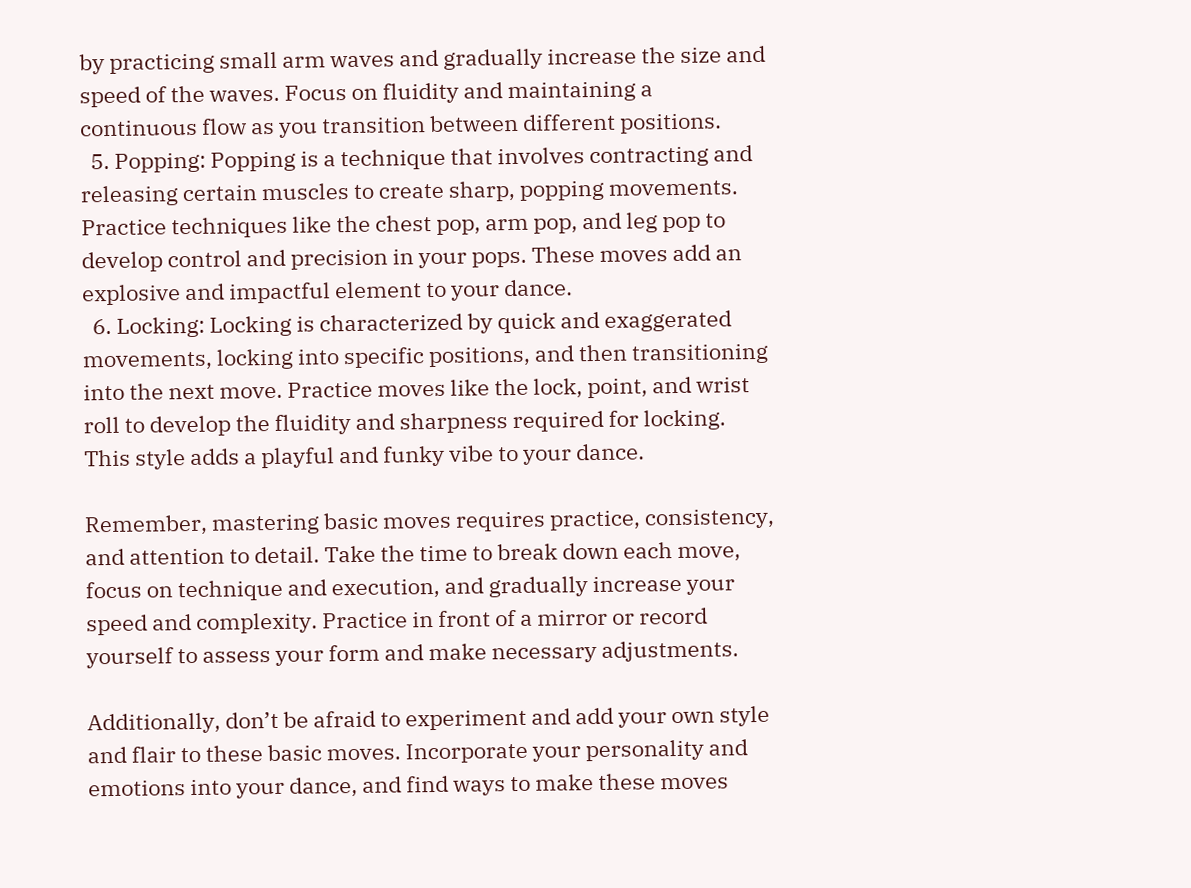by practicing small arm waves and gradually increase the size and speed of the waves. Focus on fluidity and maintaining a continuous flow as you transition between different positions.
  5. Popping: Popping is a technique that involves contracting and releasing certain muscles to create sharp, popping movements. Practice techniques like the chest pop, arm pop, and leg pop to develop control and precision in your pops. These moves add an explosive and impactful element to your dance.
  6. Locking: Locking is characterized by quick and exaggerated movements, locking into specific positions, and then transitioning into the next move. Practice moves like the lock, point, and wrist roll to develop the fluidity and sharpness required for locking. This style adds a playful and funky vibe to your dance.

Remember, mastering basic moves requires practice, consistency, and attention to detail. Take the time to break down each move, focus on technique and execution, and gradually increase your speed and complexity. Practice in front of a mirror or record yourself to assess your form and make necessary adjustments.

Additionally, don’t be afraid to experiment and add your own style and flair to these basic moves. Incorporate your personality and emotions into your dance, and find ways to make these moves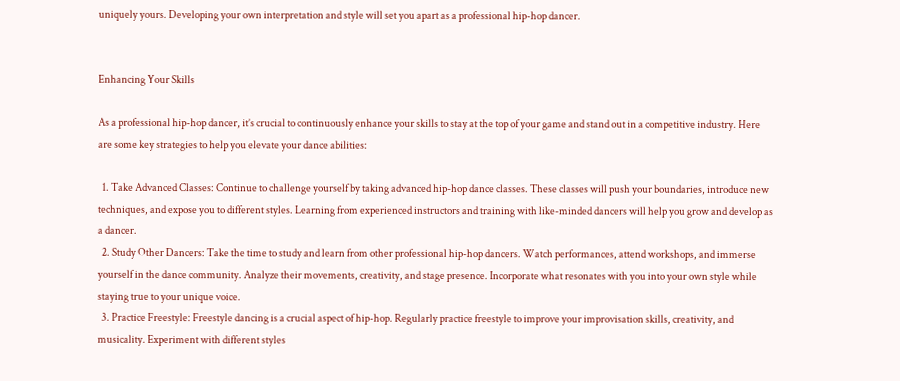uniquely yours. Developing your own interpretation and style will set you apart as a professional hip-hop dancer.


Enhancing Your Skills

As a professional hip-hop dancer, it’s crucial to continuously enhance your skills to stay at the top of your game and stand out in a competitive industry. Here are some key strategies to help you elevate your dance abilities:

  1. Take Advanced Classes: Continue to challenge yourself by taking advanced hip-hop dance classes. These classes will push your boundaries, introduce new techniques, and expose you to different styles. Learning from experienced instructors and training with like-minded dancers will help you grow and develop as a dancer.
  2. Study Other Dancers: Take the time to study and learn from other professional hip-hop dancers. Watch performances, attend workshops, and immerse yourself in the dance community. Analyze their movements, creativity, and stage presence. Incorporate what resonates with you into your own style while staying true to your unique voice.
  3. Practice Freestyle: Freestyle dancing is a crucial aspect of hip-hop. Regularly practice freestyle to improve your improvisation skills, creativity, and musicality. Experiment with different styles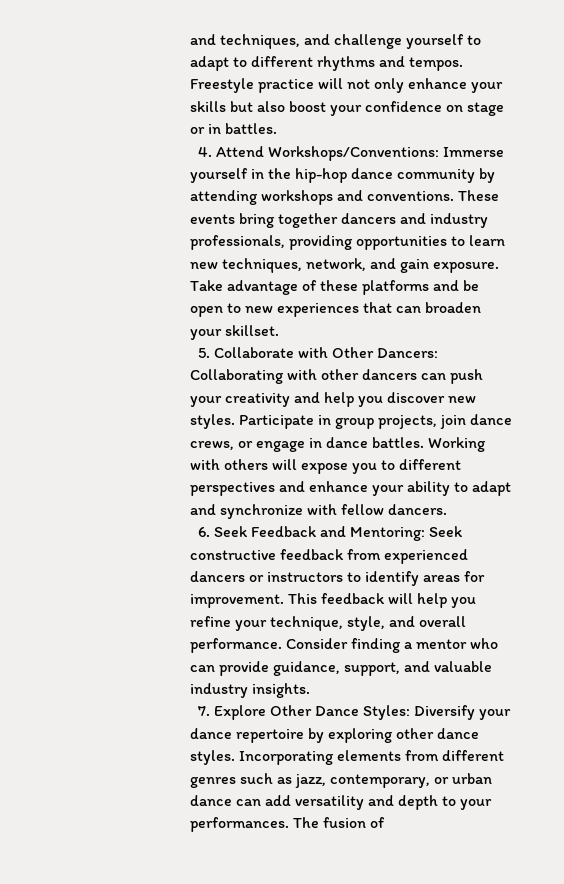and techniques, and challenge yourself to adapt to different rhythms and tempos. Freestyle practice will not only enhance your skills but also boost your confidence on stage or in battles.
  4. Attend Workshops/Conventions: Immerse yourself in the hip-hop dance community by attending workshops and conventions. These events bring together dancers and industry professionals, providing opportunities to learn new techniques, network, and gain exposure. Take advantage of these platforms and be open to new experiences that can broaden your skillset.
  5. Collaborate with Other Dancers: Collaborating with other dancers can push your creativity and help you discover new styles. Participate in group projects, join dance crews, or engage in dance battles. Working with others will expose you to different perspectives and enhance your ability to adapt and synchronize with fellow dancers.
  6. Seek Feedback and Mentoring: Seek constructive feedback from experienced dancers or instructors to identify areas for improvement. This feedback will help you refine your technique, style, and overall performance. Consider finding a mentor who can provide guidance, support, and valuable industry insights.
  7. Explore Other Dance Styles: Diversify your dance repertoire by exploring other dance styles. Incorporating elements from different genres such as jazz, contemporary, or urban dance can add versatility and depth to your performances. The fusion of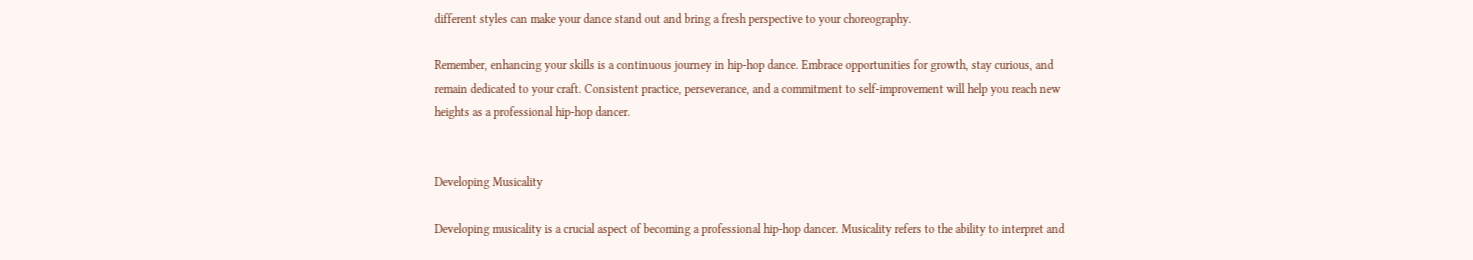different styles can make your dance stand out and bring a fresh perspective to your choreography.

Remember, enhancing your skills is a continuous journey in hip-hop dance. Embrace opportunities for growth, stay curious, and remain dedicated to your craft. Consistent practice, perseverance, and a commitment to self-improvement will help you reach new heights as a professional hip-hop dancer.


Developing Musicality

Developing musicality is a crucial aspect of becoming a professional hip-hop dancer. Musicality refers to the ability to interpret and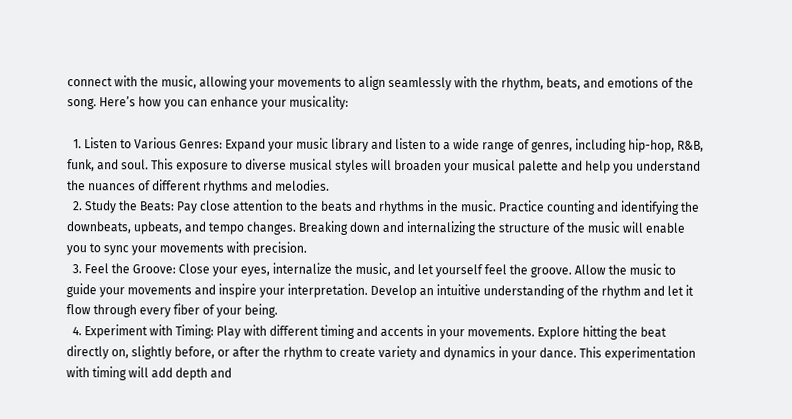connect with the music, allowing your movements to align seamlessly with the rhythm, beats, and emotions of the song. Here’s how you can enhance your musicality:

  1. Listen to Various Genres: Expand your music library and listen to a wide range of genres, including hip-hop, R&B, funk, and soul. This exposure to diverse musical styles will broaden your musical palette and help you understand the nuances of different rhythms and melodies.
  2. Study the Beats: Pay close attention to the beats and rhythms in the music. Practice counting and identifying the downbeats, upbeats, and tempo changes. Breaking down and internalizing the structure of the music will enable you to sync your movements with precision.
  3. Feel the Groove: Close your eyes, internalize the music, and let yourself feel the groove. Allow the music to guide your movements and inspire your interpretation. Develop an intuitive understanding of the rhythm and let it flow through every fiber of your being.
  4. Experiment with Timing: Play with different timing and accents in your movements. Explore hitting the beat directly on, slightly before, or after the rhythm to create variety and dynamics in your dance. This experimentation with timing will add depth and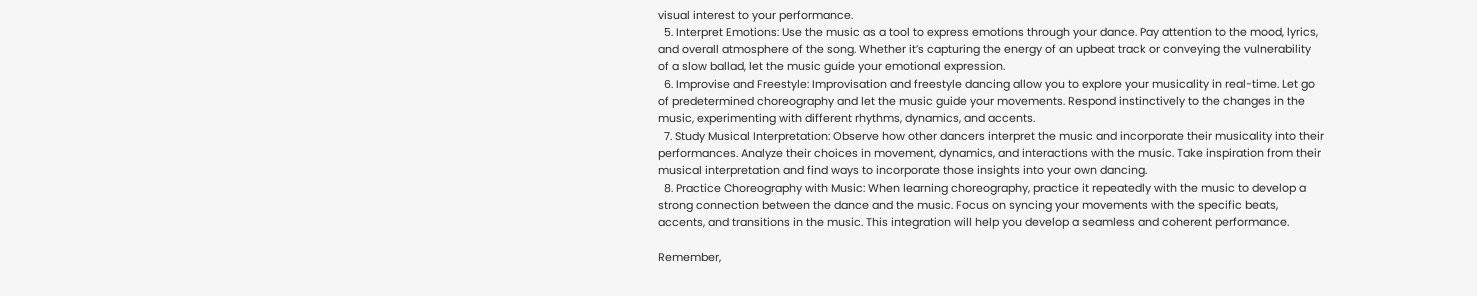visual interest to your performance.
  5. Interpret Emotions: Use the music as a tool to express emotions through your dance. Pay attention to the mood, lyrics, and overall atmosphere of the song. Whether it’s capturing the energy of an upbeat track or conveying the vulnerability of a slow ballad, let the music guide your emotional expression.
  6. Improvise and Freestyle: Improvisation and freestyle dancing allow you to explore your musicality in real-time. Let go of predetermined choreography and let the music guide your movements. Respond instinctively to the changes in the music, experimenting with different rhythms, dynamics, and accents.
  7. Study Musical Interpretation: Observe how other dancers interpret the music and incorporate their musicality into their performances. Analyze their choices in movement, dynamics, and interactions with the music. Take inspiration from their musical interpretation and find ways to incorporate those insights into your own dancing.
  8. Practice Choreography with Music: When learning choreography, practice it repeatedly with the music to develop a strong connection between the dance and the music. Focus on syncing your movements with the specific beats, accents, and transitions in the music. This integration will help you develop a seamless and coherent performance.

Remember,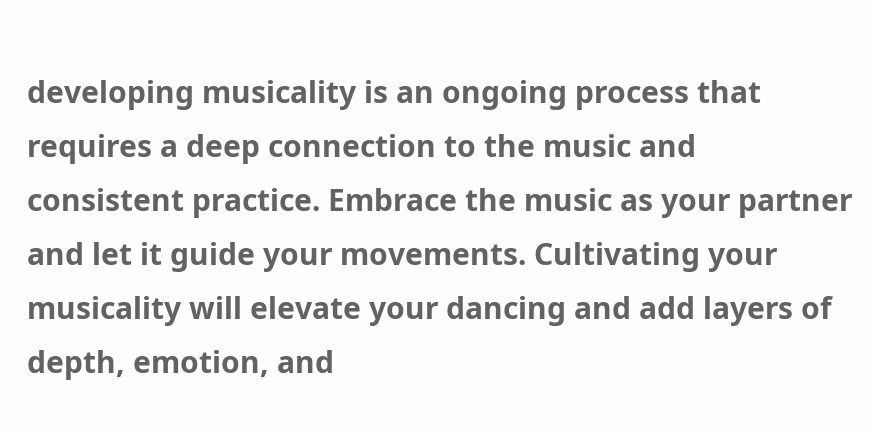developing musicality is an ongoing process that requires a deep connection to the music and consistent practice. Embrace the music as your partner and let it guide your movements. Cultivating your musicality will elevate your dancing and add layers of depth, emotion, and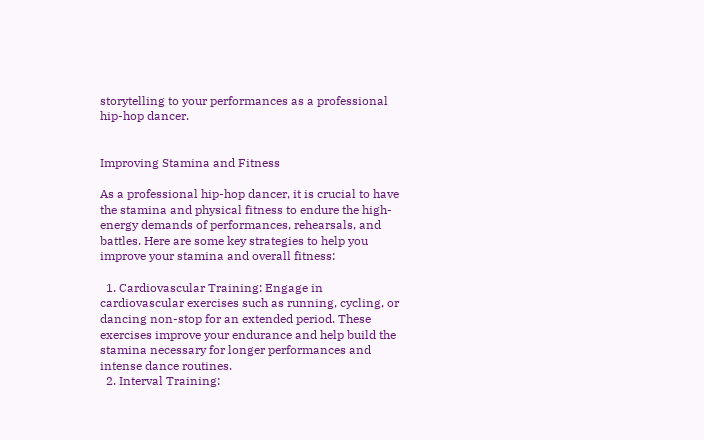storytelling to your performances as a professional hip-hop dancer.


Improving Stamina and Fitness

As a professional hip-hop dancer, it is crucial to have the stamina and physical fitness to endure the high-energy demands of performances, rehearsals, and battles. Here are some key strategies to help you improve your stamina and overall fitness:

  1. Cardiovascular Training: Engage in cardiovascular exercises such as running, cycling, or dancing non-stop for an extended period. These exercises improve your endurance and help build the stamina necessary for longer performances and intense dance routines.
  2. Interval Training: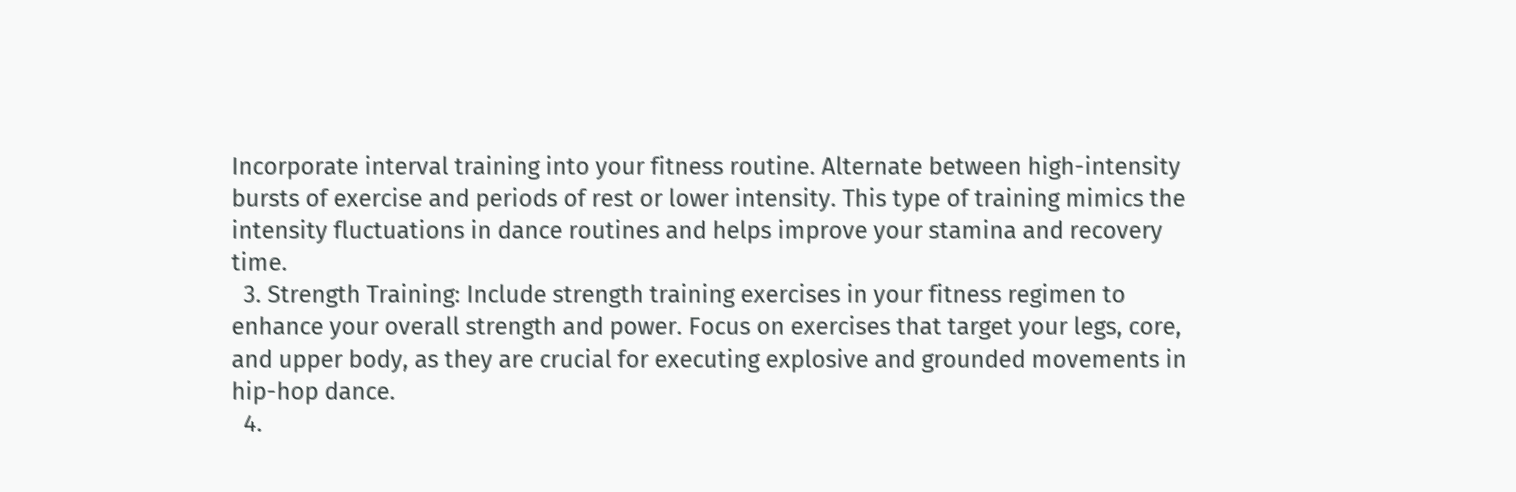Incorporate interval training into your fitness routine. Alternate between high-intensity bursts of exercise and periods of rest or lower intensity. This type of training mimics the intensity fluctuations in dance routines and helps improve your stamina and recovery time.
  3. Strength Training: Include strength training exercises in your fitness regimen to enhance your overall strength and power. Focus on exercises that target your legs, core, and upper body, as they are crucial for executing explosive and grounded movements in hip-hop dance.
  4.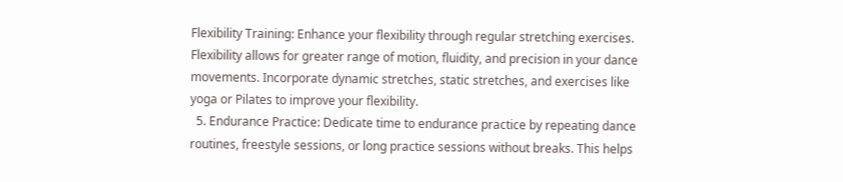Flexibility Training: Enhance your flexibility through regular stretching exercises. Flexibility allows for greater range of motion, fluidity, and precision in your dance movements. Incorporate dynamic stretches, static stretches, and exercises like yoga or Pilates to improve your flexibility.
  5. Endurance Practice: Dedicate time to endurance practice by repeating dance routines, freestyle sessions, or long practice sessions without breaks. This helps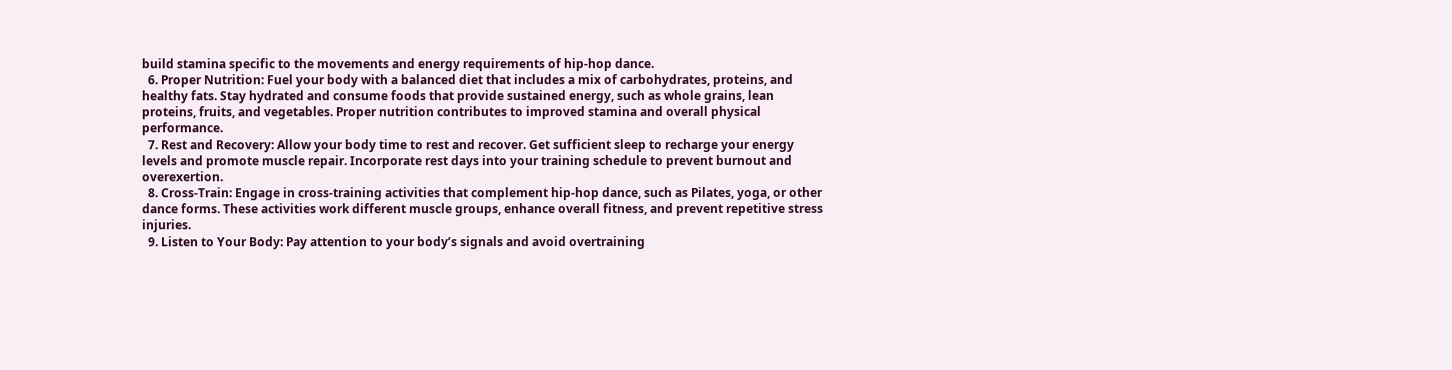build stamina specific to the movements and energy requirements of hip-hop dance.
  6. Proper Nutrition: Fuel your body with a balanced diet that includes a mix of carbohydrates, proteins, and healthy fats. Stay hydrated and consume foods that provide sustained energy, such as whole grains, lean proteins, fruits, and vegetables. Proper nutrition contributes to improved stamina and overall physical performance.
  7. Rest and Recovery: Allow your body time to rest and recover. Get sufficient sleep to recharge your energy levels and promote muscle repair. Incorporate rest days into your training schedule to prevent burnout and overexertion.
  8. Cross-Train: Engage in cross-training activities that complement hip-hop dance, such as Pilates, yoga, or other dance forms. These activities work different muscle groups, enhance overall fitness, and prevent repetitive stress injuries.
  9. Listen to Your Body: Pay attention to your body’s signals and avoid overtraining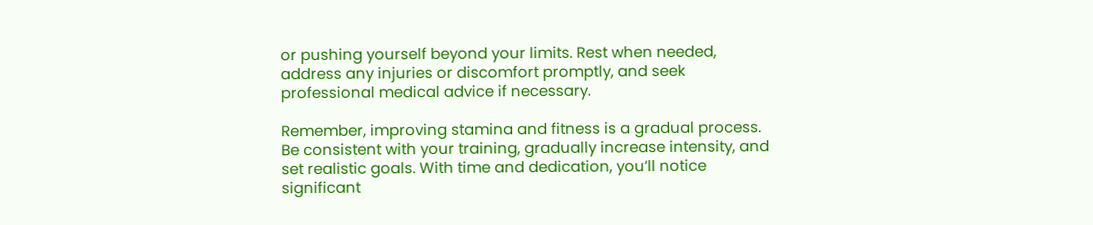or pushing yourself beyond your limits. Rest when needed, address any injuries or discomfort promptly, and seek professional medical advice if necessary.

Remember, improving stamina and fitness is a gradual process. Be consistent with your training, gradually increase intensity, and set realistic goals. With time and dedication, you’ll notice significant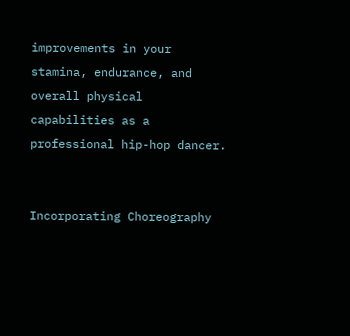improvements in your stamina, endurance, and overall physical capabilities as a professional hip-hop dancer.


Incorporating Choreography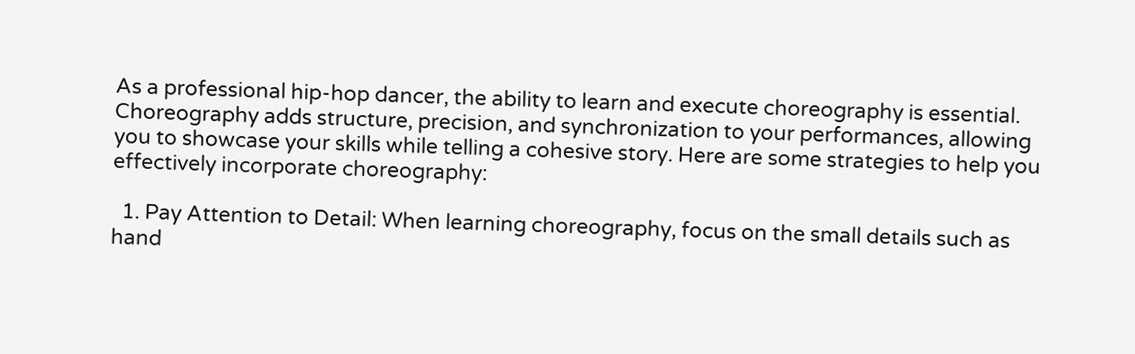As a professional hip-hop dancer, the ability to learn and execute choreography is essential. Choreography adds structure, precision, and synchronization to your performances, allowing you to showcase your skills while telling a cohesive story. Here are some strategies to help you effectively incorporate choreography:

  1. Pay Attention to Detail: When learning choreography, focus on the small details such as hand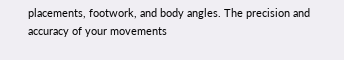placements, footwork, and body angles. The precision and accuracy of your movements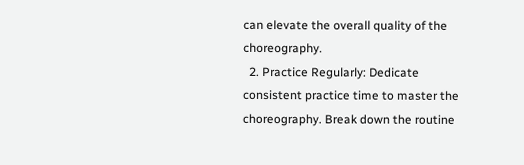can elevate the overall quality of the choreography.
  2. Practice Regularly: Dedicate consistent practice time to master the choreography. Break down the routine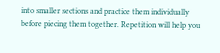into smaller sections and practice them individually before piecing them together. Repetition will help you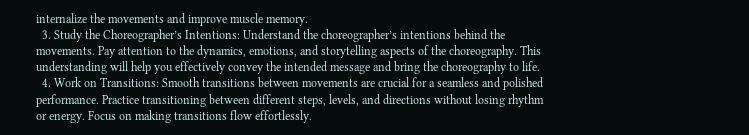internalize the movements and improve muscle memory.
  3. Study the Choreographer’s Intentions: Understand the choreographer’s intentions behind the movements. Pay attention to the dynamics, emotions, and storytelling aspects of the choreography. This understanding will help you effectively convey the intended message and bring the choreography to life.
  4. Work on Transitions: Smooth transitions between movements are crucial for a seamless and polished performance. Practice transitioning between different steps, levels, and directions without losing rhythm or energy. Focus on making transitions flow effortlessly.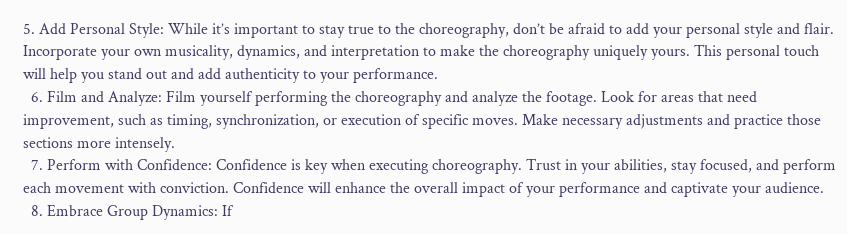5. Add Personal Style: While it’s important to stay true to the choreography, don’t be afraid to add your personal style and flair. Incorporate your own musicality, dynamics, and interpretation to make the choreography uniquely yours. This personal touch will help you stand out and add authenticity to your performance.
  6. Film and Analyze: Film yourself performing the choreography and analyze the footage. Look for areas that need improvement, such as timing, synchronization, or execution of specific moves. Make necessary adjustments and practice those sections more intensely.
  7. Perform with Confidence: Confidence is key when executing choreography. Trust in your abilities, stay focused, and perform each movement with conviction. Confidence will enhance the overall impact of your performance and captivate your audience.
  8. Embrace Group Dynamics: If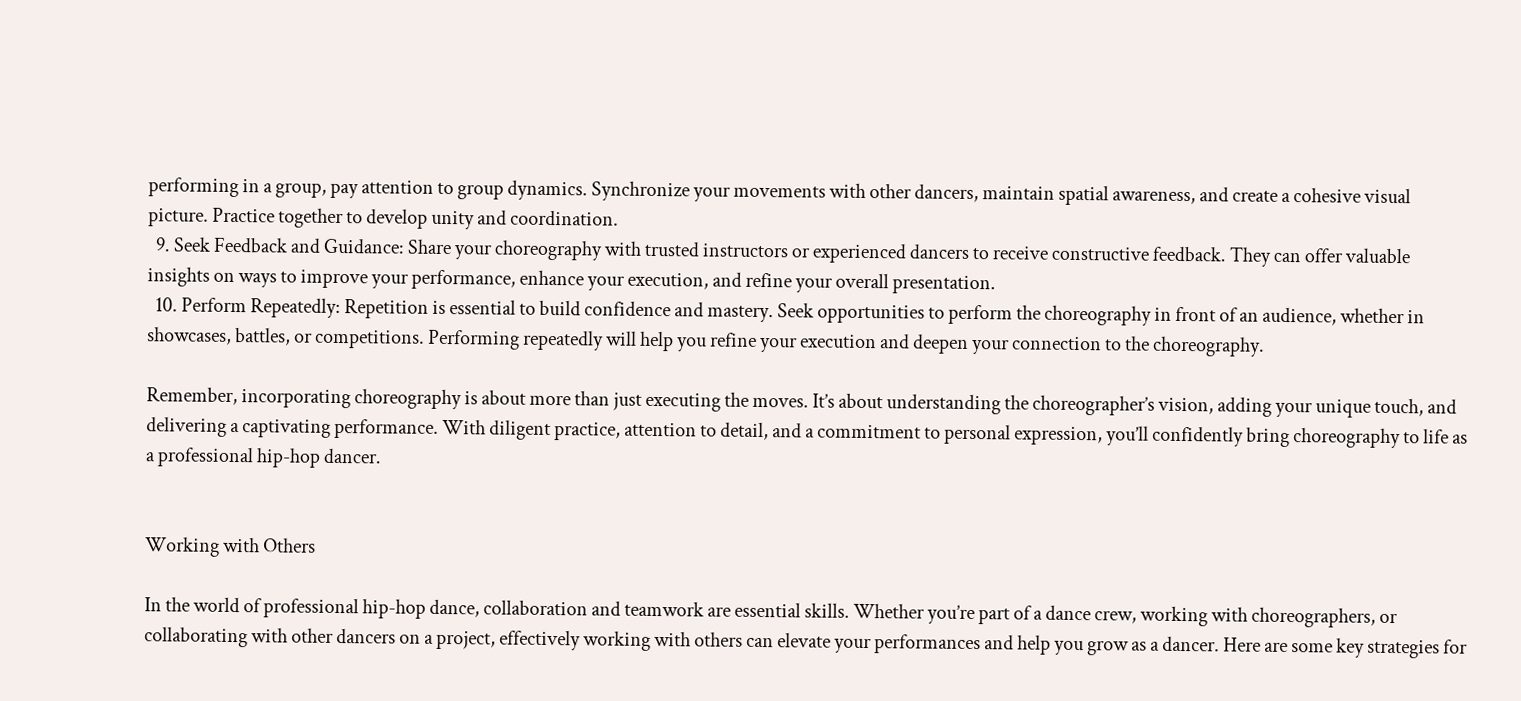performing in a group, pay attention to group dynamics. Synchronize your movements with other dancers, maintain spatial awareness, and create a cohesive visual picture. Practice together to develop unity and coordination.
  9. Seek Feedback and Guidance: Share your choreography with trusted instructors or experienced dancers to receive constructive feedback. They can offer valuable insights on ways to improve your performance, enhance your execution, and refine your overall presentation.
  10. Perform Repeatedly: Repetition is essential to build confidence and mastery. Seek opportunities to perform the choreography in front of an audience, whether in showcases, battles, or competitions. Performing repeatedly will help you refine your execution and deepen your connection to the choreography.

Remember, incorporating choreography is about more than just executing the moves. It’s about understanding the choreographer’s vision, adding your unique touch, and delivering a captivating performance. With diligent practice, attention to detail, and a commitment to personal expression, you’ll confidently bring choreography to life as a professional hip-hop dancer.


Working with Others

In the world of professional hip-hop dance, collaboration and teamwork are essential skills. Whether you’re part of a dance crew, working with choreographers, or collaborating with other dancers on a project, effectively working with others can elevate your performances and help you grow as a dancer. Here are some key strategies for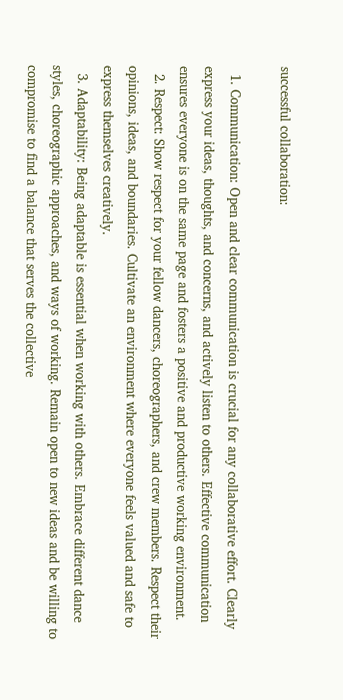successful collaboration:

  1. Communication: Open and clear communication is crucial for any collaborative effort. Clearly express your ideas, thoughts, and concerns, and actively listen to others. Effective communication ensures everyone is on the same page and fosters a positive and productive working environment.
  2. Respect: Show respect for your fellow dancers, choreographers, and crew members. Respect their opinions, ideas, and boundaries. Cultivate an environment where everyone feels valued and safe to express themselves creatively.
  3. Adaptability: Being adaptable is essential when working with others. Embrace different dance styles, choreographic approaches, and ways of working. Remain open to new ideas and be willing to compromise to find a balance that serves the collective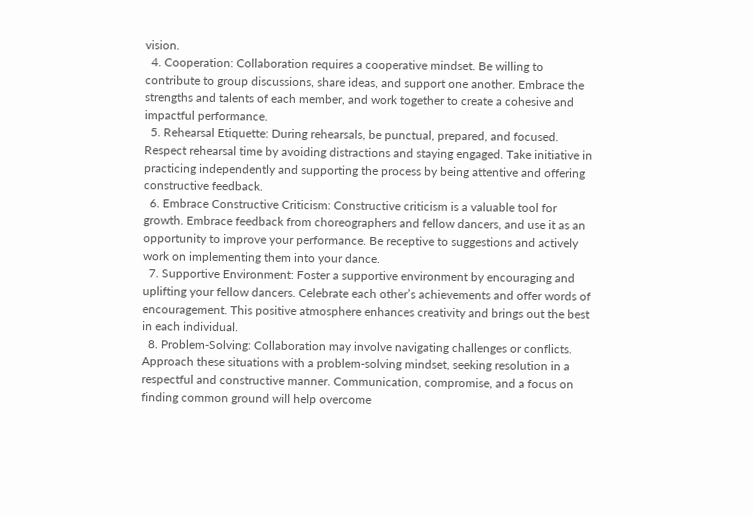vision.
  4. Cooperation: Collaboration requires a cooperative mindset. Be willing to contribute to group discussions, share ideas, and support one another. Embrace the strengths and talents of each member, and work together to create a cohesive and impactful performance.
  5. Rehearsal Etiquette: During rehearsals, be punctual, prepared, and focused. Respect rehearsal time by avoiding distractions and staying engaged. Take initiative in practicing independently and supporting the process by being attentive and offering constructive feedback.
  6. Embrace Constructive Criticism: Constructive criticism is a valuable tool for growth. Embrace feedback from choreographers and fellow dancers, and use it as an opportunity to improve your performance. Be receptive to suggestions and actively work on implementing them into your dance.
  7. Supportive Environment: Foster a supportive environment by encouraging and uplifting your fellow dancers. Celebrate each other’s achievements and offer words of encouragement. This positive atmosphere enhances creativity and brings out the best in each individual.
  8. Problem-Solving: Collaboration may involve navigating challenges or conflicts. Approach these situations with a problem-solving mindset, seeking resolution in a respectful and constructive manner. Communication, compromise, and a focus on finding common ground will help overcome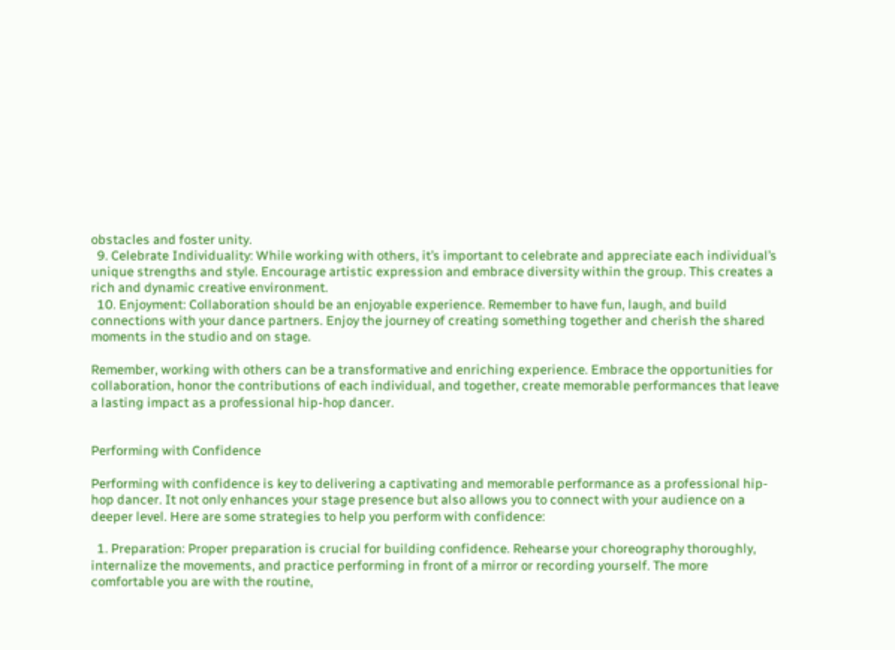obstacles and foster unity.
  9. Celebrate Individuality: While working with others, it’s important to celebrate and appreciate each individual’s unique strengths and style. Encourage artistic expression and embrace diversity within the group. This creates a rich and dynamic creative environment.
  10. Enjoyment: Collaboration should be an enjoyable experience. Remember to have fun, laugh, and build connections with your dance partners. Enjoy the journey of creating something together and cherish the shared moments in the studio and on stage.

Remember, working with others can be a transformative and enriching experience. Embrace the opportunities for collaboration, honor the contributions of each individual, and together, create memorable performances that leave a lasting impact as a professional hip-hop dancer.


Performing with Confidence

Performing with confidence is key to delivering a captivating and memorable performance as a professional hip-hop dancer. It not only enhances your stage presence but also allows you to connect with your audience on a deeper level. Here are some strategies to help you perform with confidence:

  1. Preparation: Proper preparation is crucial for building confidence. Rehearse your choreography thoroughly, internalize the movements, and practice performing in front of a mirror or recording yourself. The more comfortable you are with the routine,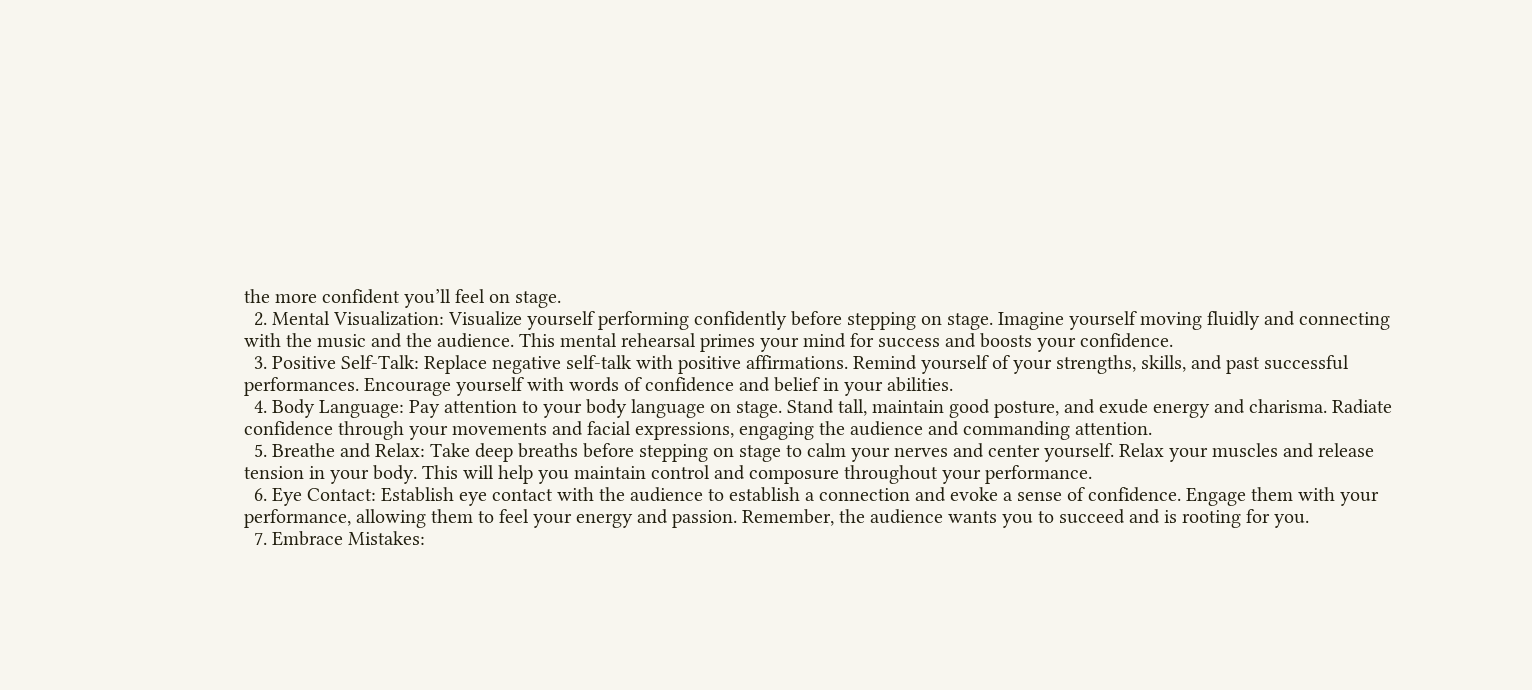the more confident you’ll feel on stage.
  2. Mental Visualization: Visualize yourself performing confidently before stepping on stage. Imagine yourself moving fluidly and connecting with the music and the audience. This mental rehearsal primes your mind for success and boosts your confidence.
  3. Positive Self-Talk: Replace negative self-talk with positive affirmations. Remind yourself of your strengths, skills, and past successful performances. Encourage yourself with words of confidence and belief in your abilities.
  4. Body Language: Pay attention to your body language on stage. Stand tall, maintain good posture, and exude energy and charisma. Radiate confidence through your movements and facial expressions, engaging the audience and commanding attention.
  5. Breathe and Relax: Take deep breaths before stepping on stage to calm your nerves and center yourself. Relax your muscles and release tension in your body. This will help you maintain control and composure throughout your performance.
  6. Eye Contact: Establish eye contact with the audience to establish a connection and evoke a sense of confidence. Engage them with your performance, allowing them to feel your energy and passion. Remember, the audience wants you to succeed and is rooting for you.
  7. Embrace Mistakes: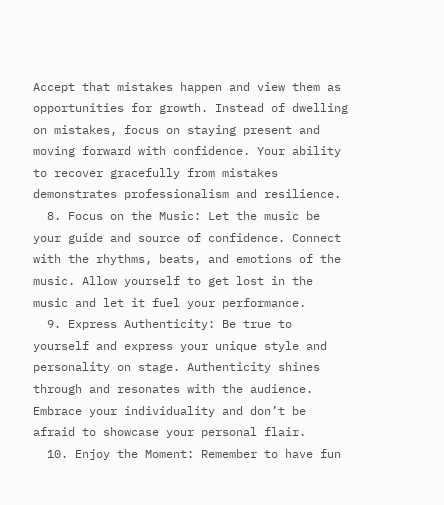Accept that mistakes happen and view them as opportunities for growth. Instead of dwelling on mistakes, focus on staying present and moving forward with confidence. Your ability to recover gracefully from mistakes demonstrates professionalism and resilience.
  8. Focus on the Music: Let the music be your guide and source of confidence. Connect with the rhythms, beats, and emotions of the music. Allow yourself to get lost in the music and let it fuel your performance.
  9. Express Authenticity: Be true to yourself and express your unique style and personality on stage. Authenticity shines through and resonates with the audience. Embrace your individuality and don’t be afraid to showcase your personal flair.
  10. Enjoy the Moment: Remember to have fun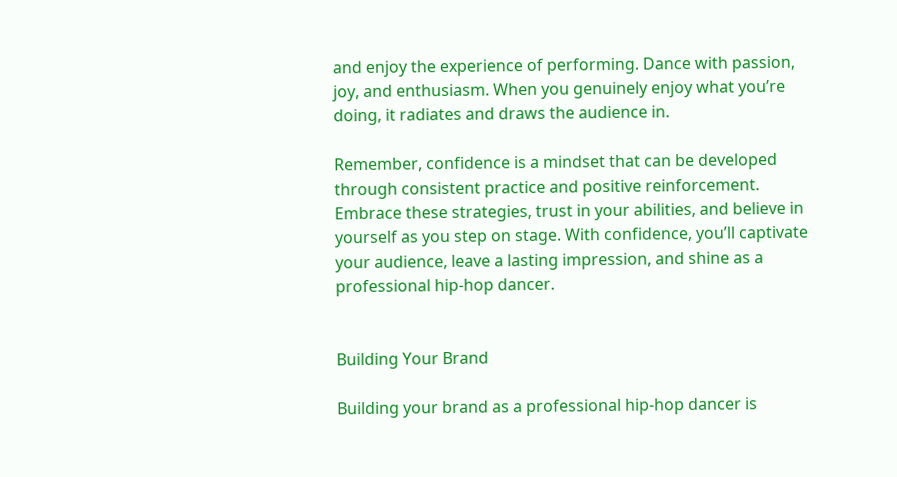and enjoy the experience of performing. Dance with passion, joy, and enthusiasm. When you genuinely enjoy what you’re doing, it radiates and draws the audience in.

Remember, confidence is a mindset that can be developed through consistent practice and positive reinforcement. Embrace these strategies, trust in your abilities, and believe in yourself as you step on stage. With confidence, you’ll captivate your audience, leave a lasting impression, and shine as a professional hip-hop dancer.


Building Your Brand

Building your brand as a professional hip-hop dancer is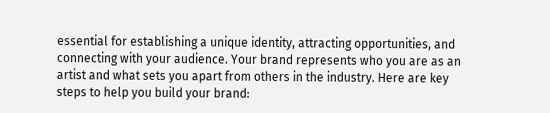essential for establishing a unique identity, attracting opportunities, and connecting with your audience. Your brand represents who you are as an artist and what sets you apart from others in the industry. Here are key steps to help you build your brand: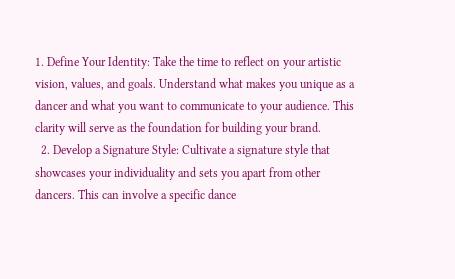1. Define Your Identity: Take the time to reflect on your artistic vision, values, and goals. Understand what makes you unique as a dancer and what you want to communicate to your audience. This clarity will serve as the foundation for building your brand.
  2. Develop a Signature Style: Cultivate a signature style that showcases your individuality and sets you apart from other dancers. This can involve a specific dance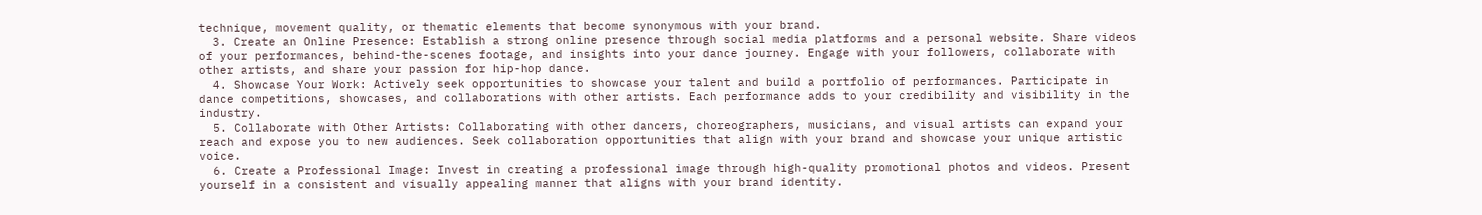technique, movement quality, or thematic elements that become synonymous with your brand.
  3. Create an Online Presence: Establish a strong online presence through social media platforms and a personal website. Share videos of your performances, behind-the-scenes footage, and insights into your dance journey. Engage with your followers, collaborate with other artists, and share your passion for hip-hop dance.
  4. Showcase Your Work: Actively seek opportunities to showcase your talent and build a portfolio of performances. Participate in dance competitions, showcases, and collaborations with other artists. Each performance adds to your credibility and visibility in the industry.
  5. Collaborate with Other Artists: Collaborating with other dancers, choreographers, musicians, and visual artists can expand your reach and expose you to new audiences. Seek collaboration opportunities that align with your brand and showcase your unique artistic voice.
  6. Create a Professional Image: Invest in creating a professional image through high-quality promotional photos and videos. Present yourself in a consistent and visually appealing manner that aligns with your brand identity.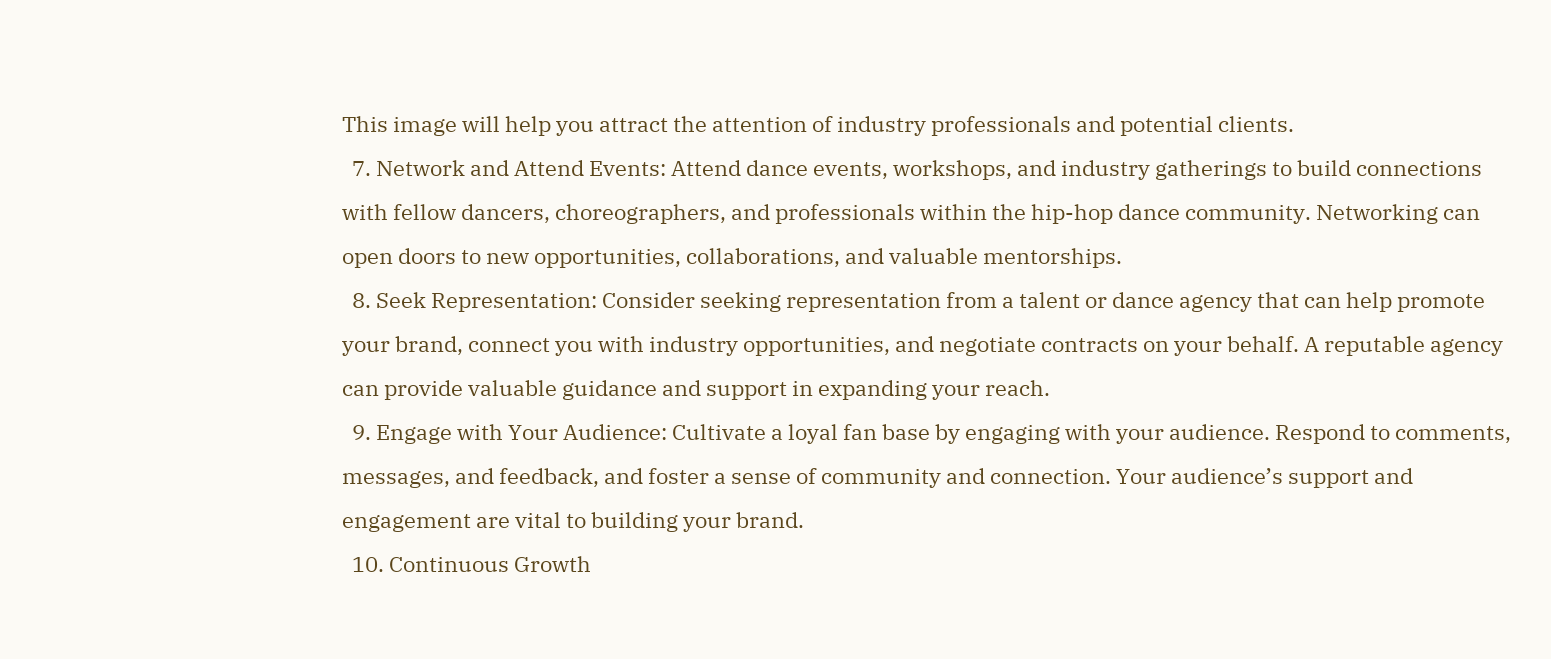This image will help you attract the attention of industry professionals and potential clients.
  7. Network and Attend Events: Attend dance events, workshops, and industry gatherings to build connections with fellow dancers, choreographers, and professionals within the hip-hop dance community. Networking can open doors to new opportunities, collaborations, and valuable mentorships.
  8. Seek Representation: Consider seeking representation from a talent or dance agency that can help promote your brand, connect you with industry opportunities, and negotiate contracts on your behalf. A reputable agency can provide valuable guidance and support in expanding your reach.
  9. Engage with Your Audience: Cultivate a loyal fan base by engaging with your audience. Respond to comments, messages, and feedback, and foster a sense of community and connection. Your audience’s support and engagement are vital to building your brand.
  10. Continuous Growth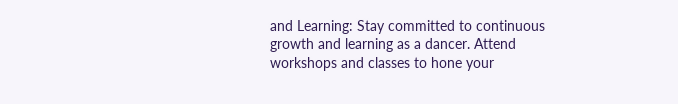and Learning: Stay committed to continuous growth and learning as a dancer. Attend workshops and classes to hone your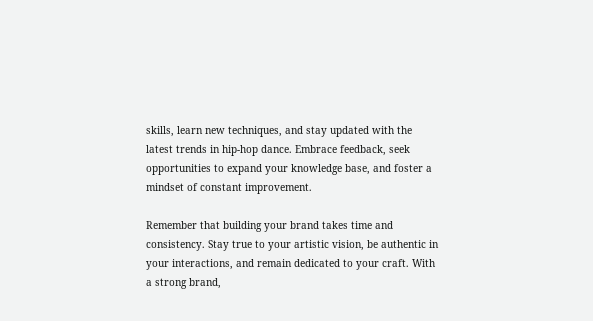skills, learn new techniques, and stay updated with the latest trends in hip-hop dance. Embrace feedback, seek opportunities to expand your knowledge base, and foster a mindset of constant improvement.

Remember that building your brand takes time and consistency. Stay true to your artistic vision, be authentic in your interactions, and remain dedicated to your craft. With a strong brand,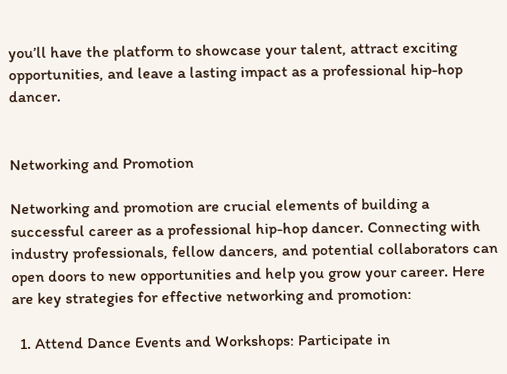you’ll have the platform to showcase your talent, attract exciting opportunities, and leave a lasting impact as a professional hip-hop dancer.


Networking and Promotion

Networking and promotion are crucial elements of building a successful career as a professional hip-hop dancer. Connecting with industry professionals, fellow dancers, and potential collaborators can open doors to new opportunities and help you grow your career. Here are key strategies for effective networking and promotion:

  1. Attend Dance Events and Workshops: Participate in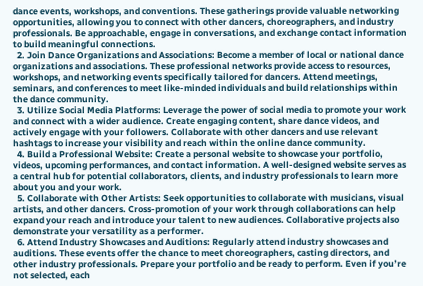dance events, workshops, and conventions. These gatherings provide valuable networking opportunities, allowing you to connect with other dancers, choreographers, and industry professionals. Be approachable, engage in conversations, and exchange contact information to build meaningful connections.
  2. Join Dance Organizations and Associations: Become a member of local or national dance organizations and associations. These professional networks provide access to resources, workshops, and networking events specifically tailored for dancers. Attend meetings, seminars, and conferences to meet like-minded individuals and build relationships within the dance community.
  3. Utilize Social Media Platforms: Leverage the power of social media to promote your work and connect with a wider audience. Create engaging content, share dance videos, and actively engage with your followers. Collaborate with other dancers and use relevant hashtags to increase your visibility and reach within the online dance community.
  4. Build a Professional Website: Create a personal website to showcase your portfolio, videos, upcoming performances, and contact information. A well-designed website serves as a central hub for potential collaborators, clients, and industry professionals to learn more about you and your work.
  5. Collaborate with Other Artists: Seek opportunities to collaborate with musicians, visual artists, and other dancers. Cross-promotion of your work through collaborations can help expand your reach and introduce your talent to new audiences. Collaborative projects also demonstrate your versatility as a performer.
  6. Attend Industry Showcases and Auditions: Regularly attend industry showcases and auditions. These events offer the chance to meet choreographers, casting directors, and other industry professionals. Prepare your portfolio and be ready to perform. Even if you’re not selected, each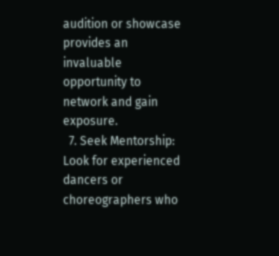audition or showcase provides an invaluable opportunity to network and gain exposure.
  7. Seek Mentorship: Look for experienced dancers or choreographers who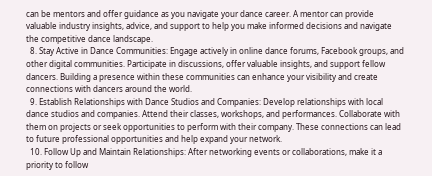can be mentors and offer guidance as you navigate your dance career. A mentor can provide valuable industry insights, advice, and support to help you make informed decisions and navigate the competitive dance landscape.
  8. Stay Active in Dance Communities: Engage actively in online dance forums, Facebook groups, and other digital communities. Participate in discussions, offer valuable insights, and support fellow dancers. Building a presence within these communities can enhance your visibility and create connections with dancers around the world.
  9. Establish Relationships with Dance Studios and Companies: Develop relationships with local dance studios and companies. Attend their classes, workshops, and performances. Collaborate with them on projects or seek opportunities to perform with their company. These connections can lead to future professional opportunities and help expand your network.
  10. Follow Up and Maintain Relationships: After networking events or collaborations, make it a priority to follow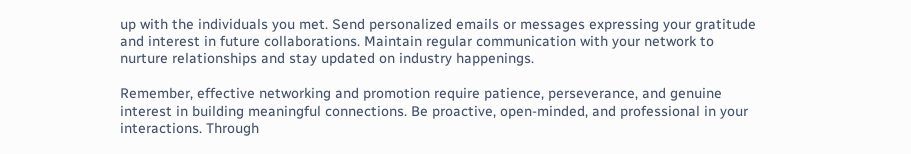up with the individuals you met. Send personalized emails or messages expressing your gratitude and interest in future collaborations. Maintain regular communication with your network to nurture relationships and stay updated on industry happenings.

Remember, effective networking and promotion require patience, perseverance, and genuine interest in building meaningful connections. Be proactive, open-minded, and professional in your interactions. Through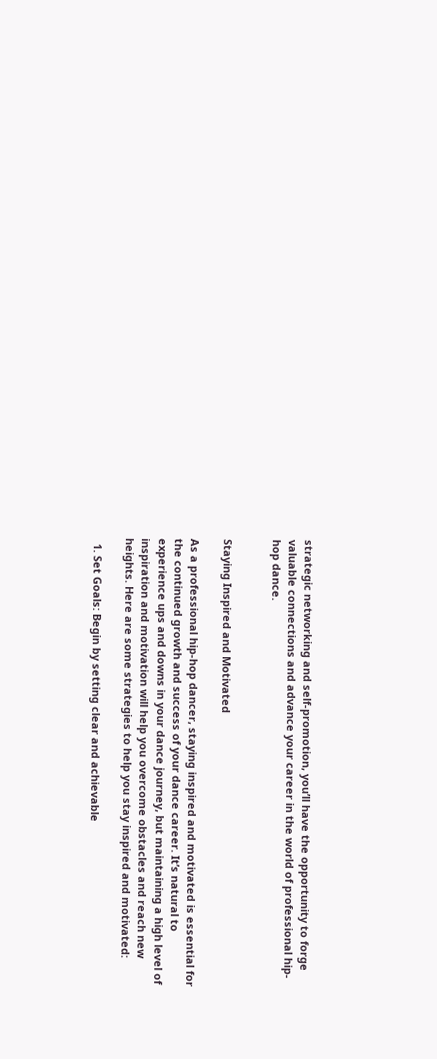strategic networking and self-promotion, you’ll have the opportunity to forge valuable connections and advance your career in the world of professional hip-hop dance.


Staying Inspired and Motivated

As a professional hip-hop dancer, staying inspired and motivated is essential for the continued growth and success of your dance career. It’s natural to experience ups and downs in your dance journey, but maintaining a high level of inspiration and motivation will help you overcome obstacles and reach new heights. Here are some strategies to help you stay inspired and motivated:

  1. Set Goals: Begin by setting clear and achievable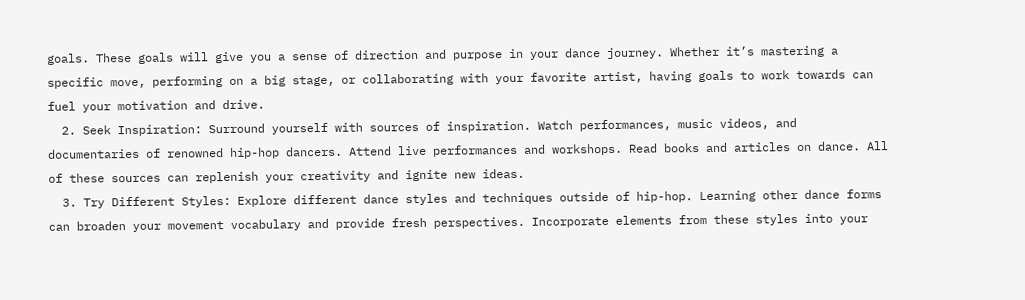goals. These goals will give you a sense of direction and purpose in your dance journey. Whether it’s mastering a specific move, performing on a big stage, or collaborating with your favorite artist, having goals to work towards can fuel your motivation and drive.
  2. Seek Inspiration: Surround yourself with sources of inspiration. Watch performances, music videos, and documentaries of renowned hip-hop dancers. Attend live performances and workshops. Read books and articles on dance. All of these sources can replenish your creativity and ignite new ideas.
  3. Try Different Styles: Explore different dance styles and techniques outside of hip-hop. Learning other dance forms can broaden your movement vocabulary and provide fresh perspectives. Incorporate elements from these styles into your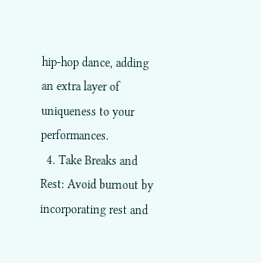hip-hop dance, adding an extra layer of uniqueness to your performances.
  4. Take Breaks and Rest: Avoid burnout by incorporating rest and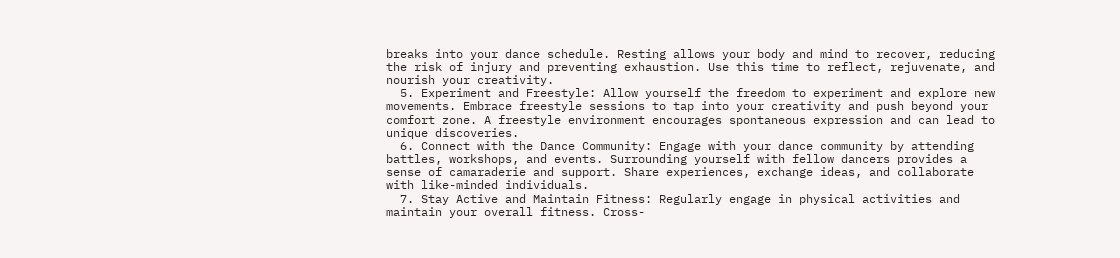breaks into your dance schedule. Resting allows your body and mind to recover, reducing the risk of injury and preventing exhaustion. Use this time to reflect, rejuvenate, and nourish your creativity.
  5. Experiment and Freestyle: Allow yourself the freedom to experiment and explore new movements. Embrace freestyle sessions to tap into your creativity and push beyond your comfort zone. A freestyle environment encourages spontaneous expression and can lead to unique discoveries.
  6. Connect with the Dance Community: Engage with your dance community by attending battles, workshops, and events. Surrounding yourself with fellow dancers provides a sense of camaraderie and support. Share experiences, exchange ideas, and collaborate with like-minded individuals.
  7. Stay Active and Maintain Fitness: Regularly engage in physical activities and maintain your overall fitness. Cross-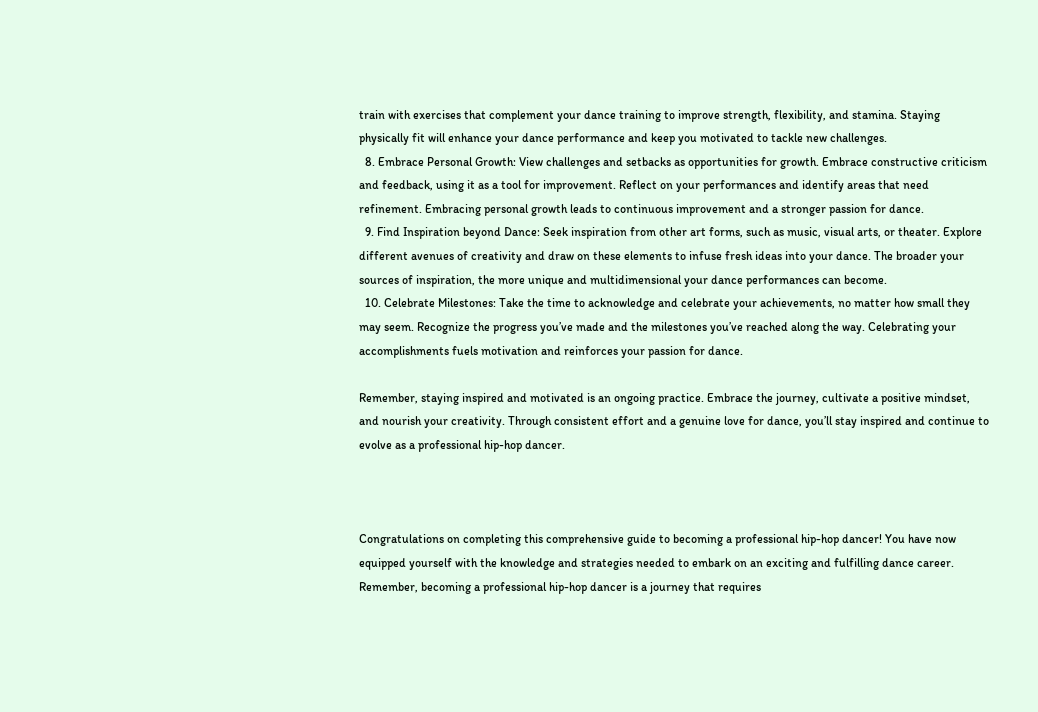train with exercises that complement your dance training to improve strength, flexibility, and stamina. Staying physically fit will enhance your dance performance and keep you motivated to tackle new challenges.
  8. Embrace Personal Growth: View challenges and setbacks as opportunities for growth. Embrace constructive criticism and feedback, using it as a tool for improvement. Reflect on your performances and identify areas that need refinement. Embracing personal growth leads to continuous improvement and a stronger passion for dance.
  9. Find Inspiration beyond Dance: Seek inspiration from other art forms, such as music, visual arts, or theater. Explore different avenues of creativity and draw on these elements to infuse fresh ideas into your dance. The broader your sources of inspiration, the more unique and multidimensional your dance performances can become.
  10. Celebrate Milestones: Take the time to acknowledge and celebrate your achievements, no matter how small they may seem. Recognize the progress you’ve made and the milestones you’ve reached along the way. Celebrating your accomplishments fuels motivation and reinforces your passion for dance.

Remember, staying inspired and motivated is an ongoing practice. Embrace the journey, cultivate a positive mindset, and nourish your creativity. Through consistent effort and a genuine love for dance, you’ll stay inspired and continue to evolve as a professional hip-hop dancer.



Congratulations on completing this comprehensive guide to becoming a professional hip-hop dancer! You have now equipped yourself with the knowledge and strategies needed to embark on an exciting and fulfilling dance career. Remember, becoming a professional hip-hop dancer is a journey that requires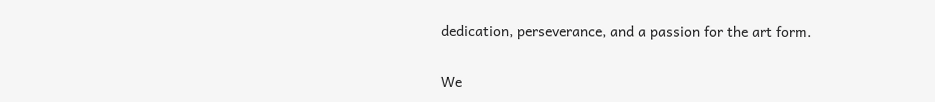dedication, perseverance, and a passion for the art form.

We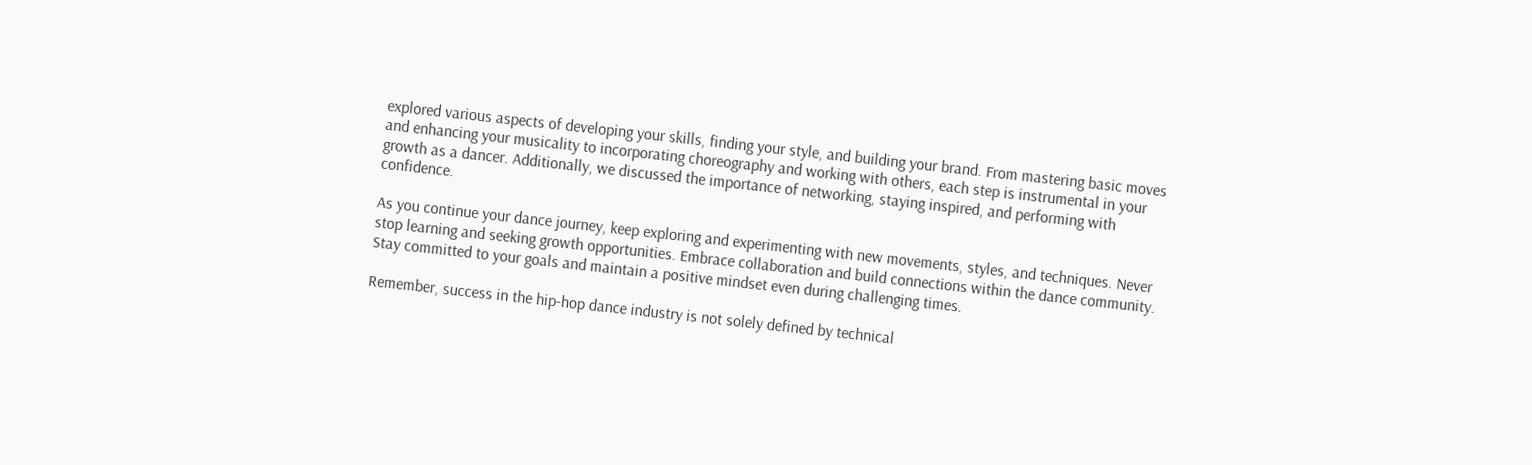explored various aspects of developing your skills, finding your style, and building your brand. From mastering basic moves and enhancing your musicality to incorporating choreography and working with others, each step is instrumental in your growth as a dancer. Additionally, we discussed the importance of networking, staying inspired, and performing with confidence.

As you continue your dance journey, keep exploring and experimenting with new movements, styles, and techniques. Never stop learning and seeking growth opportunities. Embrace collaboration and build connections within the dance community. Stay committed to your goals and maintain a positive mindset even during challenging times.

Remember, success in the hip-hop dance industry is not solely defined by technical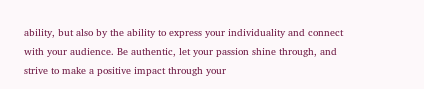ability, but also by the ability to express your individuality and connect with your audience. Be authentic, let your passion shine through, and strive to make a positive impact through your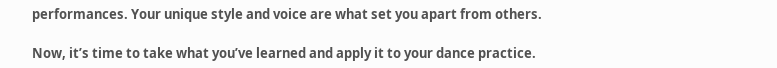performances. Your unique style and voice are what set you apart from others.

Now, it’s time to take what you’ve learned and apply it to your dance practice.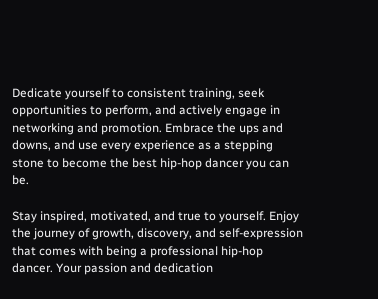Dedicate yourself to consistent training, seek opportunities to perform, and actively engage in networking and promotion. Embrace the ups and downs, and use every experience as a stepping stone to become the best hip-hop dancer you can be.

Stay inspired, motivated, and true to yourself. Enjoy the journey of growth, discovery, and self-expression that comes with being a professional hip-hop dancer. Your passion and dedication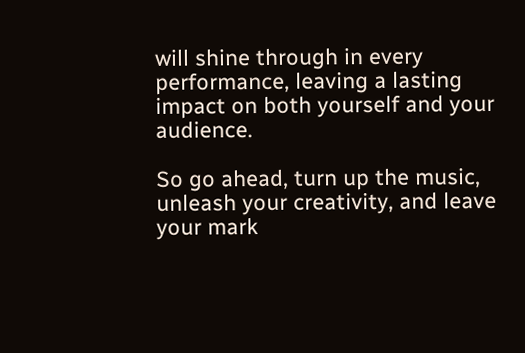will shine through in every performance, leaving a lasting impact on both yourself and your audience.

So go ahead, turn up the music, unleash your creativity, and leave your mark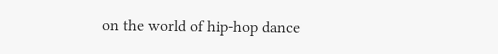on the world of hip-hop dance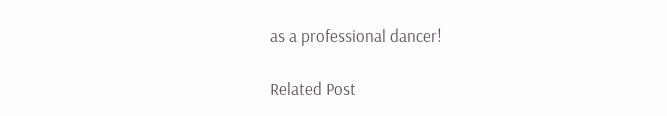as a professional dancer!

Related Post